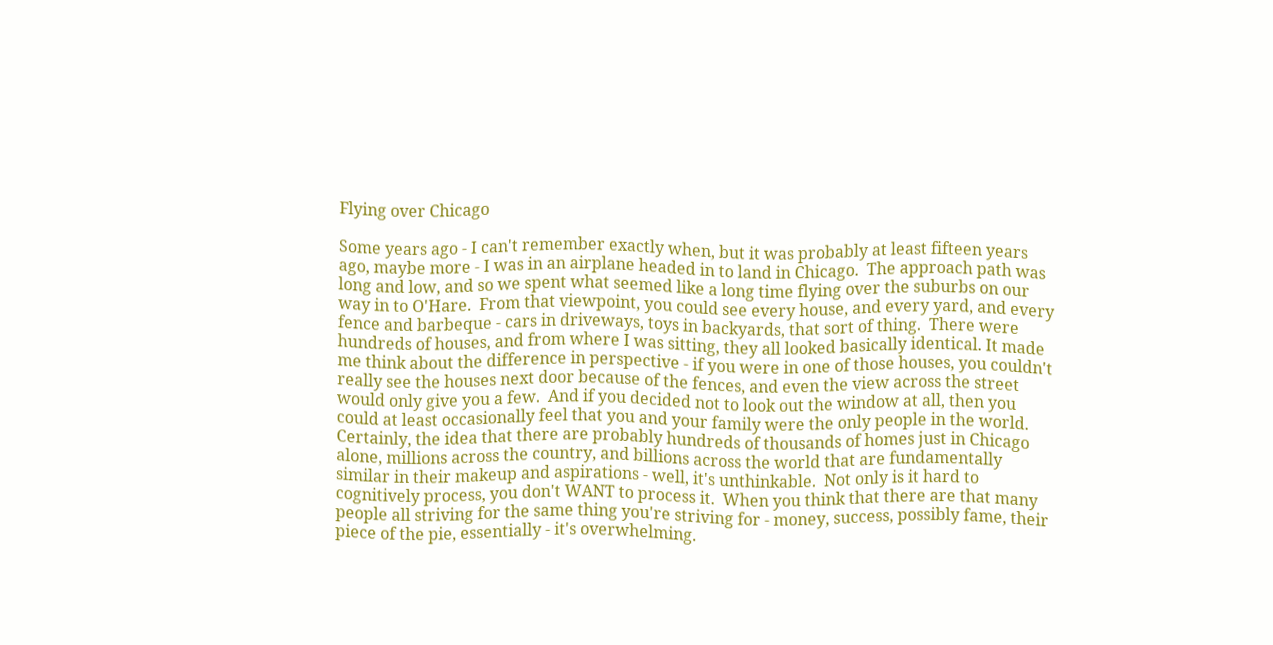Flying over Chicago

Some years ago - I can't remember exactly when, but it was probably at least fifteen years ago, maybe more - I was in an airplane headed in to land in Chicago.  The approach path was long and low, and so we spent what seemed like a long time flying over the suburbs on our way in to O'Hare.  From that viewpoint, you could see every house, and every yard, and every fence and barbeque - cars in driveways, toys in backyards, that sort of thing.  There were hundreds of houses, and from where I was sitting, they all looked basically identical. It made me think about the difference in perspective - if you were in one of those houses, you couldn't really see the houses next door because of the fences, and even the view across the street would only give you a few.  And if you decided not to look out the window at all, then you could at least occasionally feel that you and your family were the only people in the world.  Certainly, the idea that there are probably hundreds of thousands of homes just in Chicago alone, millions across the country, and billions across the world that are fundamentally similar in their makeup and aspirations - well, it's unthinkable.  Not only is it hard to cognitively process, you don't WANT to process it.  When you think that there are that many people all striving for the same thing you're striving for - money, success, possibly fame, their piece of the pie, essentially - it's overwhelming.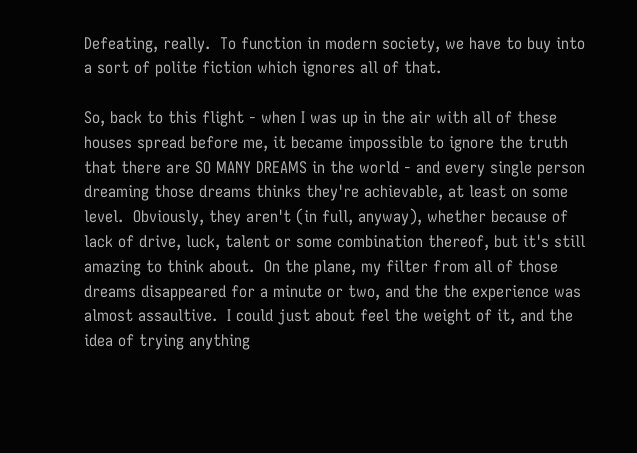Defeating, really.  To function in modern society, we have to buy into a sort of polite fiction which ignores all of that.

So, back to this flight - when I was up in the air with all of these houses spread before me, it became impossible to ignore the truth that there are SO MANY DREAMS in the world - and every single person dreaming those dreams thinks they're achievable, at least on some level.  Obviously, they aren't (in full, anyway), whether because of lack of drive, luck, talent or some combination thereof, but it's still amazing to think about.  On the plane, my filter from all of those dreams disappeared for a minute or two, and the the experience was almost assaultive.  I could just about feel the weight of it, and the idea of trying anything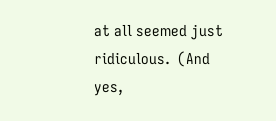at all seemed just ridiculous.  (And yes,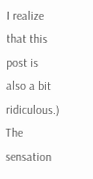I realize that this post is also a bit ridiculous.)  The sensation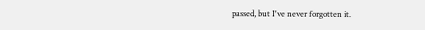passed, but I've never forgotten it.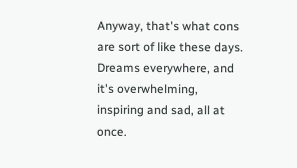Anyway, that's what cons are sort of like these days.  Dreams everywhere, and it's overwhelming, inspiring and sad, all at once.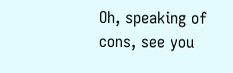Oh, speaking of cons, see you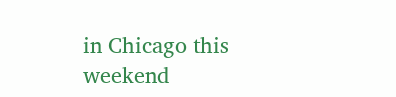in Chicago this weekend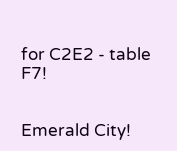for C2E2 - table F7!


Emerald City!